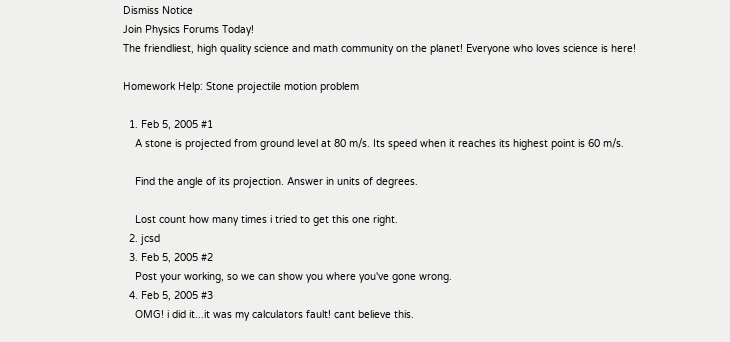Dismiss Notice
Join Physics Forums Today!
The friendliest, high quality science and math community on the planet! Everyone who loves science is here!

Homework Help: Stone projectile motion problem

  1. Feb 5, 2005 #1
    A stone is projected from ground level at 80 m/s. Its speed when it reaches its highest point is 60 m/s.

    Find the angle of its projection. Answer in units of degrees.

    Lost count how many times i tried to get this one right.
  2. jcsd
  3. Feb 5, 2005 #2
    Post your working, so we can show you where you've gone wrong.
  4. Feb 5, 2005 #3
    OMG! i did it...it was my calculators fault! cant believe this.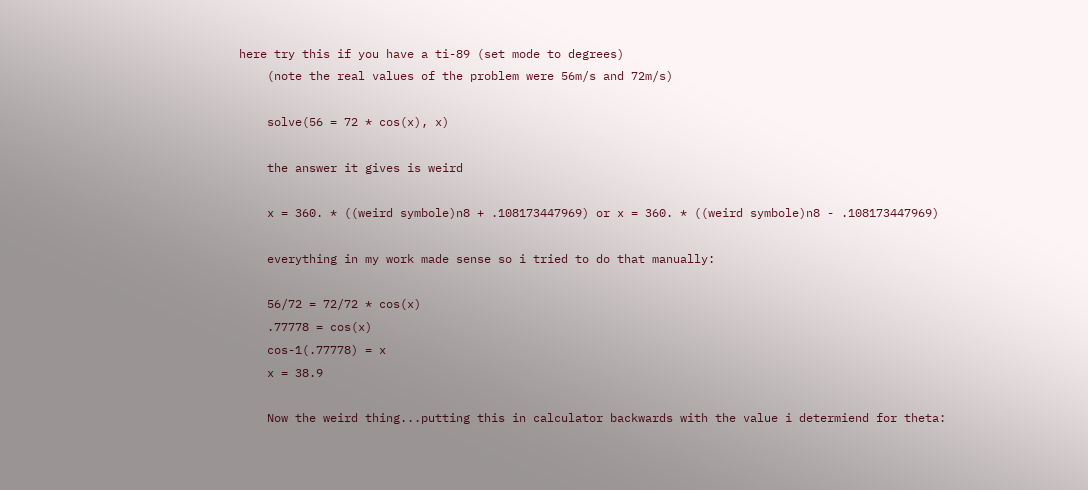here try this if you have a ti-89 (set mode to degrees)
    (note the real values of the problem were 56m/s and 72m/s)

    solve(56 = 72 * cos(x), x)

    the answer it gives is weird

    x = 360. * ((weird symbole)n8 + .108173447969) or x = 360. * ((weird symbole)n8 - .108173447969)

    everything in my work made sense so i tried to do that manually:

    56/72 = 72/72 * cos(x)
    .77778 = cos(x)
    cos-1(.77778) = x
    x = 38.9

    Now the weird thing...putting this in calculator backwards with the value i determiend for theta: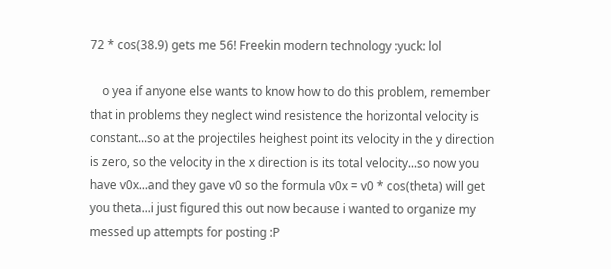72 * cos(38.9) gets me 56! Freekin modern technology :yuck: lol

    o yea if anyone else wants to know how to do this problem, remember that in problems they neglect wind resistence the horizontal velocity is constant...so at the projectiles heighest point its velocity in the y direction is zero, so the velocity in the x direction is its total velocity...so now you have v0x...and they gave v0 so the formula v0x = v0 * cos(theta) will get you theta...i just figured this out now because i wanted to organize my messed up attempts for posting :P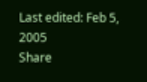Last edited: Feb 5, 2005
Share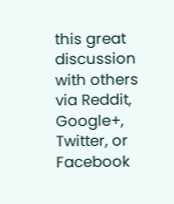this great discussion with others via Reddit, Google+, Twitter, or Facebook